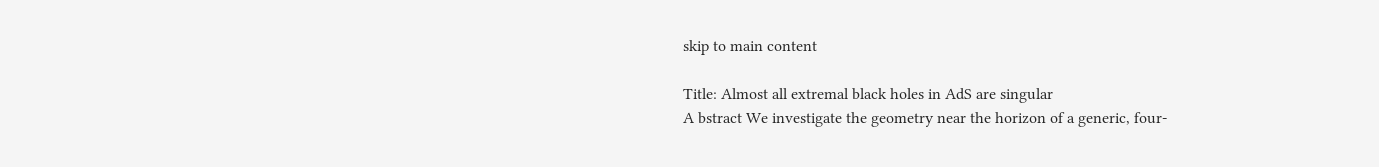skip to main content

Title: Almost all extremal black holes in AdS are singular
A bstract We investigate the geometry near the horizon of a generic, four-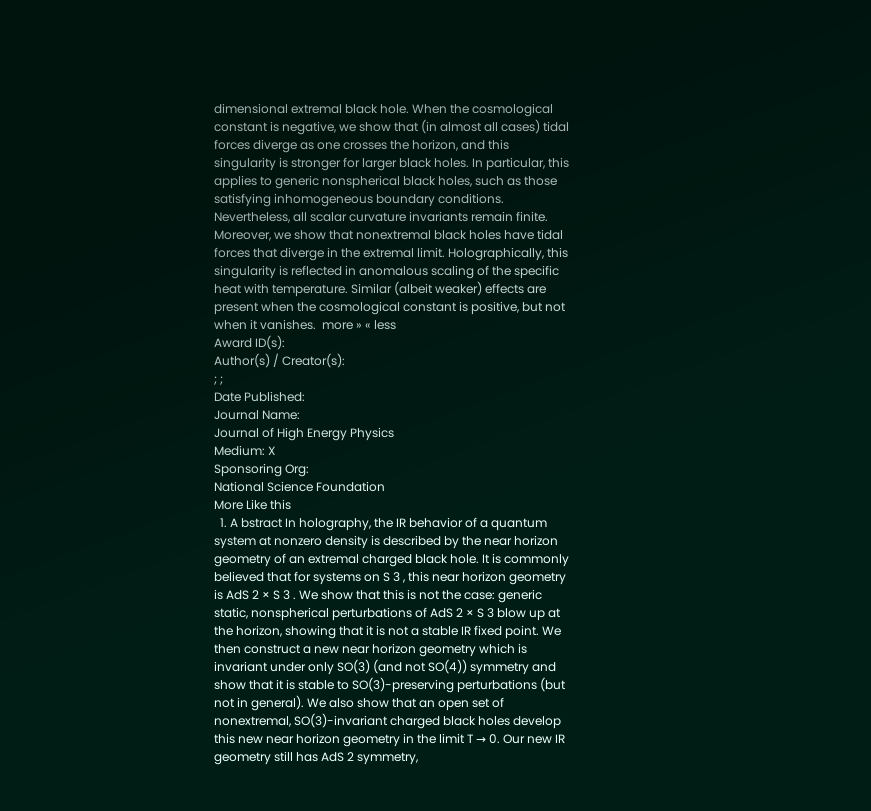dimensional extremal black hole. When the cosmological constant is negative, we show that (in almost all cases) tidal forces diverge as one crosses the horizon, and this singularity is stronger for larger black holes. In particular, this applies to generic nonspherical black holes, such as those satisfying inhomogeneous boundary conditions. Nevertheless, all scalar curvature invariants remain finite. Moreover, we show that nonextremal black holes have tidal forces that diverge in the extremal limit. Holographically, this singularity is reflected in anomalous scaling of the specific heat with temperature. Similar (albeit weaker) effects are present when the cosmological constant is positive, but not when it vanishes.  more » « less
Award ID(s):
Author(s) / Creator(s):
; ;
Date Published:
Journal Name:
Journal of High Energy Physics
Medium: X
Sponsoring Org:
National Science Foundation
More Like this
  1. A bstract In holography, the IR behavior of a quantum system at nonzero density is described by the near horizon geometry of an extremal charged black hole. It is commonly believed that for systems on S 3 , this near horizon geometry is AdS 2 × S 3 . We show that this is not the case: generic static, nonspherical perturbations of AdS 2 × S 3 blow up at the horizon, showing that it is not a stable IR fixed point. We then construct a new near horizon geometry which is invariant under only SO(3) (and not SO(4)) symmetry and show that it is stable to SO(3)-preserving perturbations (but not in general). We also show that an open set of nonextremal, SO(3)-invariant charged black holes develop this new near horizon geometry in the limit T → 0. Our new IR geometry still has AdS 2 symmetry,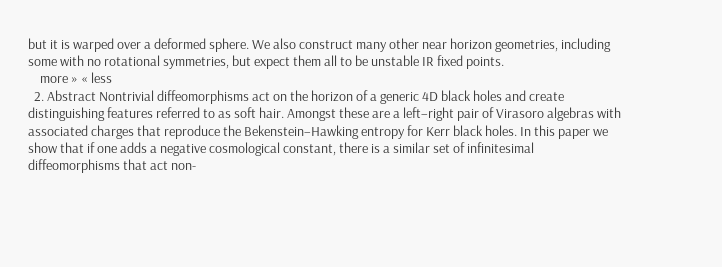but it is warped over a deformed sphere. We also construct many other near horizon geometries, including some with no rotational symmetries, but expect them all to be unstable IR fixed points.
    more » « less
  2. Abstract Nontrivial diffeomorphisms act on the horizon of a generic 4D black holes and create distinguishing features referred to as soft hair. Amongst these are a left–right pair of Virasoro algebras with associated charges that reproduce the Bekenstein–Hawking entropy for Kerr black holes. In this paper we show that if one adds a negative cosmological constant, there is a similar set of infinitesimal diffeomorphisms that act non-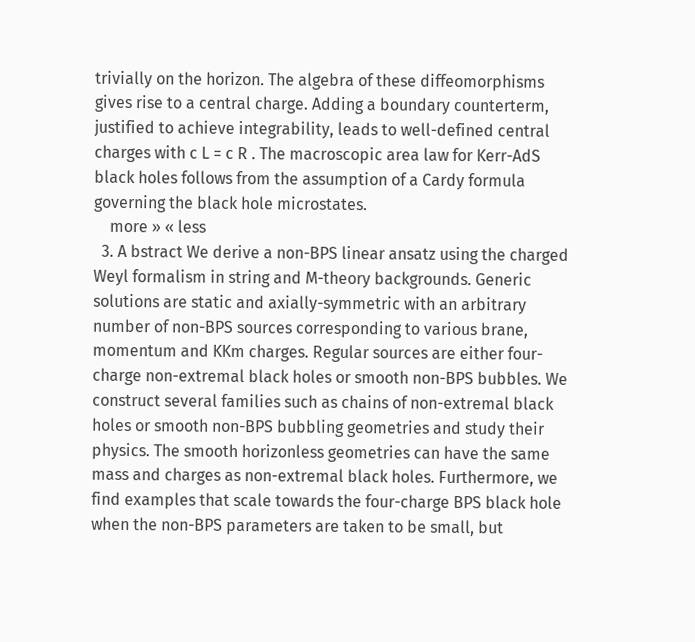trivially on the horizon. The algebra of these diffeomorphisms gives rise to a central charge. Adding a boundary counterterm, justified to achieve integrability, leads to well-defined central charges with c L = c R . The macroscopic area law for Kerr-AdS black holes follows from the assumption of a Cardy formula governing the black hole microstates.
    more » « less
  3. A bstract We derive a non-BPS linear ansatz using the charged Weyl formalism in string and M-theory backgrounds. Generic solutions are static and axially-symmetric with an arbitrary number of non-BPS sources corresponding to various brane, momentum and KKm charges. Regular sources are either four-charge non-extremal black holes or smooth non-BPS bubbles. We construct several families such as chains of non-extremal black holes or smooth non-BPS bubbling geometries and study their physics. The smooth horizonless geometries can have the same mass and charges as non-extremal black holes. Furthermore, we find examples that scale towards the four-charge BPS black hole when the non-BPS parameters are taken to be small, but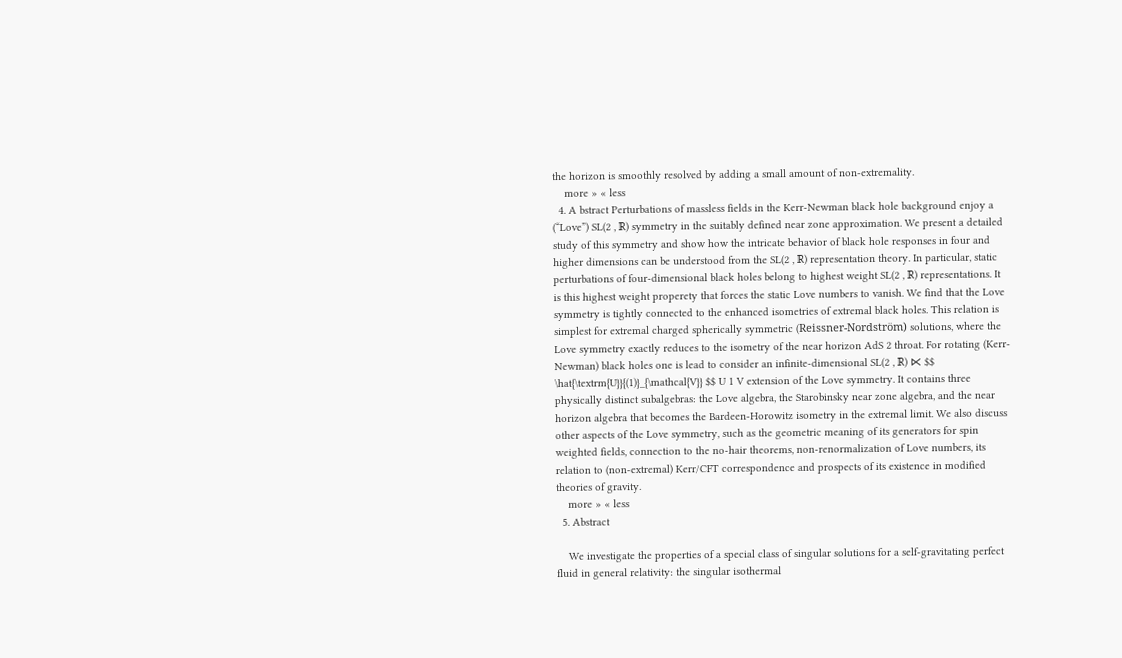the horizon is smoothly resolved by adding a small amount of non-extremality.
    more » « less
  4. A bstract Perturbations of massless fields in the Kerr-Newman black hole background enjoy a (“Love”) SL(2 , ℝ) symmetry in the suitably defined near zone approximation. We present a detailed study of this symmetry and show how the intricate behavior of black hole responses in four and higher dimensions can be understood from the SL(2 , ℝ) representation theory. In particular, static perturbations of four-dimensional black holes belong to highest weight SL(2 , ℝ) representations. It is this highest weight properety that forces the static Love numbers to vanish. We find that the Love symmetry is tightly connected to the enhanced isometries of extremal black holes. This relation is simplest for extremal charged spherically symmetric (Reissner-Nordström) solutions, where the Love symmetry exactly reduces to the isometry of the near horizon AdS 2 throat. For rotating (Kerr-Newman) black holes one is lead to consider an infinite-dimensional SL(2 , ℝ) ⋉ $$ \hat{\textrm{U}}{(1)}_{\mathcal{V}} $$ U 1 V extension of the Love symmetry. It contains three physically distinct subalgebras: the Love algebra, the Starobinsky near zone algebra, and the near horizon algebra that becomes the Bardeen-Horowitz isometry in the extremal limit. We also discuss other aspects of the Love symmetry, such as the geometric meaning of its generators for spin weighted fields, connection to the no-hair theorems, non-renormalization of Love numbers, its relation to (non-extremal) Kerr/CFT correspondence and prospects of its existence in modified theories of gravity.
    more » « less
  5. Abstract

    We investigate the properties of a special class of singular solutions for a self-gravitating perfect fluid in general relativity: the singular isothermal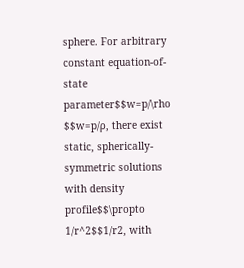sphere. For arbitrary constant equation-of-state parameter$$w=p/\rho $$w=p/ρ, there exist static, spherically-symmetric solutions with density profile$$\propto 1/r^2$$1/r2, with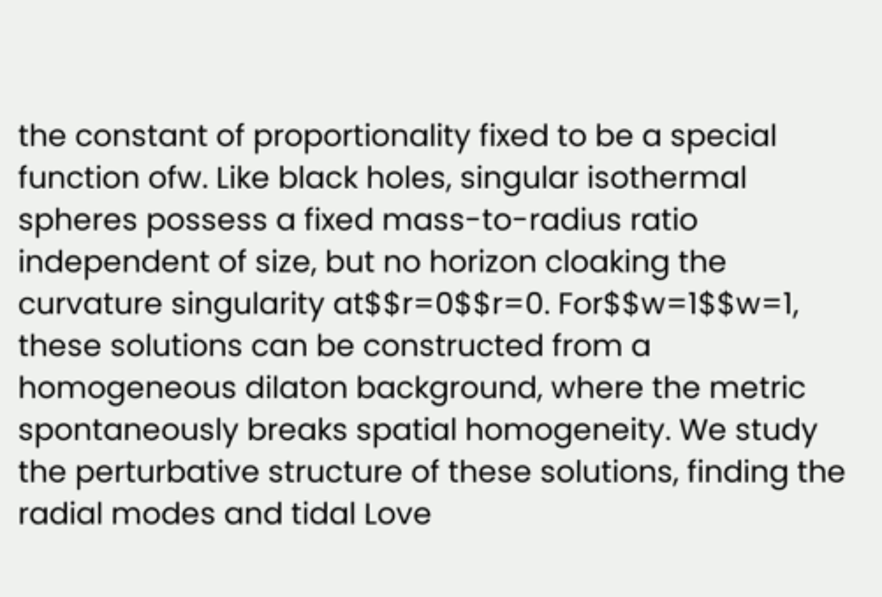the constant of proportionality fixed to be a special function ofw. Like black holes, singular isothermal spheres possess a fixed mass-to-radius ratio independent of size, but no horizon cloaking the curvature singularity at$$r=0$$r=0. For$$w=1$$w=1, these solutions can be constructed from a homogeneous dilaton background, where the metric spontaneously breaks spatial homogeneity. We study the perturbative structure of these solutions, finding the radial modes and tidal Love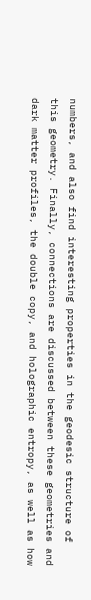numbers, and also find interesting properties in the geodesic structure of this geometry. Finally, connections are discussed between these geometries and dark matter profiles, the double copy, and holographic entropy, as well as how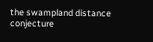the swampland distance conjecture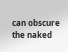can obscure the naked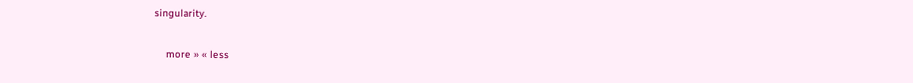singularity.

    more » « less